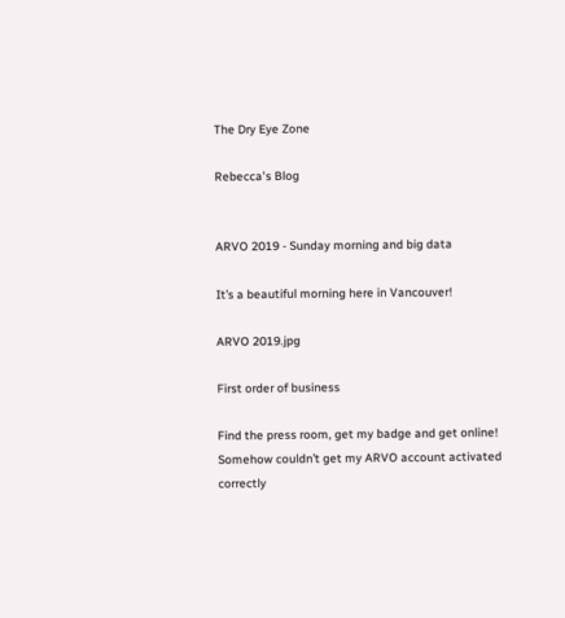The Dry Eye Zone

Rebecca's Blog


ARVO 2019 - Sunday morning and big data

It’s a beautiful morning here in Vancouver!

ARVO 2019.jpg

First order of business

Find the press room, get my badge and get online! Somehow couldn’t get my ARVO account activated correctly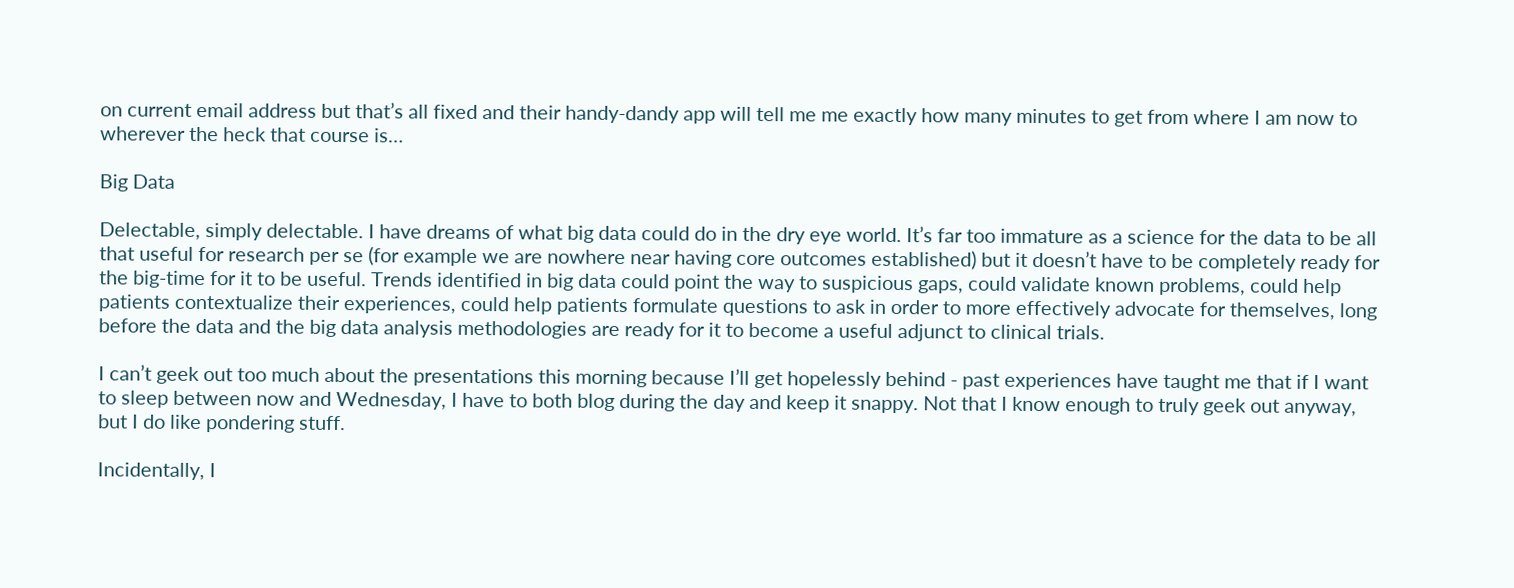on current email address but that’s all fixed and their handy-dandy app will tell me me exactly how many minutes to get from where I am now to wherever the heck that course is…

Big Data

Delectable, simply delectable. I have dreams of what big data could do in the dry eye world. It’s far too immature as a science for the data to be all that useful for research per se (for example we are nowhere near having core outcomes established) but it doesn’t have to be completely ready for the big-time for it to be useful. Trends identified in big data could point the way to suspicious gaps, could validate known problems, could help patients contextualize their experiences, could help patients formulate questions to ask in order to more effectively advocate for themselves, long before the data and the big data analysis methodologies are ready for it to become a useful adjunct to clinical trials.

I can’t geek out too much about the presentations this morning because I’ll get hopelessly behind - past experiences have taught me that if I want to sleep between now and Wednesday, I have to both blog during the day and keep it snappy. Not that I know enough to truly geek out anyway, but I do like pondering stuff.

Incidentally, I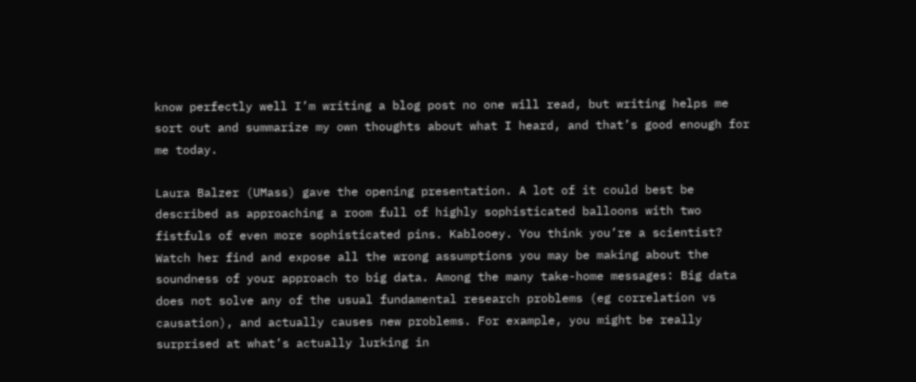know perfectly well I’m writing a blog post no one will read, but writing helps me sort out and summarize my own thoughts about what I heard, and that’s good enough for me today.

Laura Balzer (UMass) gave the opening presentation. A lot of it could best be described as approaching a room full of highly sophisticated balloons with two fistfuls of even more sophisticated pins. Kablooey. You think you’re a scientist? Watch her find and expose all the wrong assumptions you may be making about the soundness of your approach to big data. Among the many take-home messages: Big data does not solve any of the usual fundamental research problems (eg correlation vs causation), and actually causes new problems. For example, you might be really surprised at what’s actually lurking in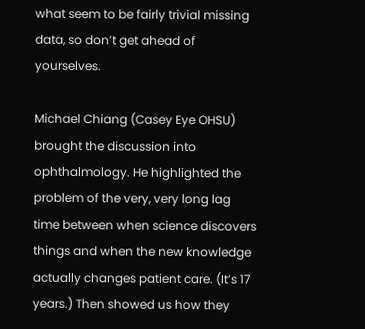what seem to be fairly trivial missing data, so don’t get ahead of yourselves.

Michael Chiang (Casey Eye OHSU) brought the discussion into ophthalmology. He highlighted the problem of the very, very long lag time between when science discovers things and when the new knowledge actually changes patient care. (It’s 17 years.) Then showed us how they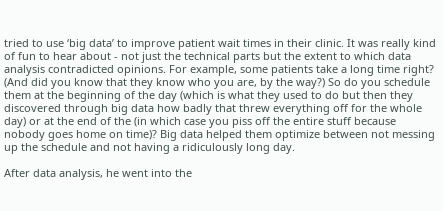tried to use ‘big data’ to improve patient wait times in their clinic. It was really kind of fun to hear about - not just the technical parts but the extent to which data analysis contradicted opinions. For example, some patients take a long time right? (And did you know that they know who you are, by the way?) So do you schedule them at the beginning of the day (which is what they used to do but then they discovered through big data how badly that threw everything off for the whole day) or at the end of the (in which case you piss off the entire stuff because nobody goes home on time)? Big data helped them optimize between not messing up the schedule and not having a ridiculously long day.

After data analysis, he went into the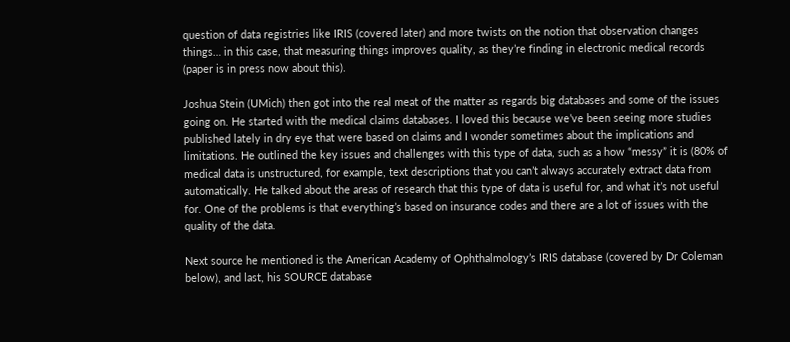question of data registries like IRIS (covered later) and more twists on the notion that observation changes things… in this case, that measuring things improves quality, as they’re finding in electronic medical records (paper is in press now about this).

Joshua Stein (UMich) then got into the real meat of the matter as regards big databases and some of the issues going on. He started with the medical claims databases. I loved this because we’ve been seeing more studies published lately in dry eye that were based on claims and I wonder sometimes about the implications and limitations. He outlined the key issues and challenges with this type of data, such as a how “messy” it is (80% of medical data is unstructured, for example, text descriptions that you can’t always accurately extract data from automatically. He talked about the areas of research that this type of data is useful for, and what it’s not useful for. One of the problems is that everything’s based on insurance codes and there are a lot of issues with the quality of the data.

Next source he mentioned is the American Academy of Ophthalmology’s IRIS database (covered by Dr Coleman below), and last, his SOURCE database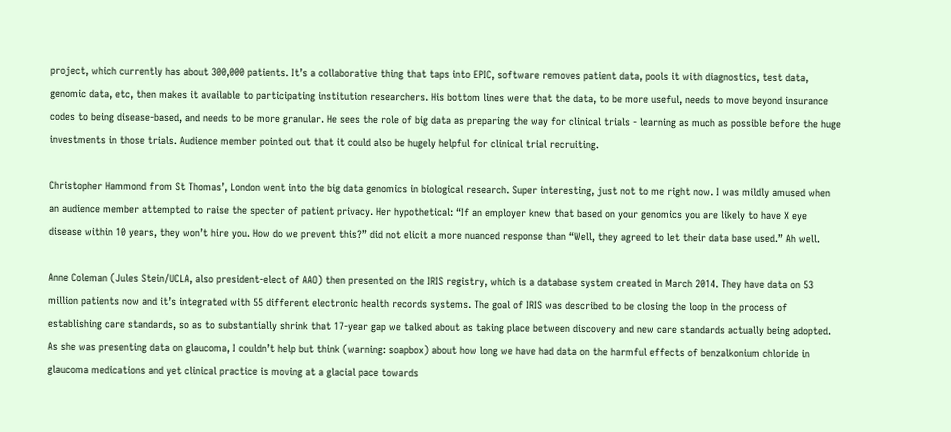project, which currently has about 300,000 patients. It’s a collaborative thing that taps into EPIC, software removes patient data, pools it with diagnostics, test data, genomic data, etc, then makes it available to participating institution researchers. His bottom lines were that the data, to be more useful, needs to move beyond insurance codes to being disease-based, and needs to be more granular. He sees the role of big data as preparing the way for clinical trials - learning as much as possible before the huge investments in those trials. Audience member pointed out that it could also be hugely helpful for clinical trial recruiting.

Christopher Hammond from St Thomas’, London went into the big data genomics in biological research. Super interesting, just not to me right now. I was mildly amused when an audience member attempted to raise the specter of patient privacy. Her hypothetical: “If an employer knew that based on your genomics you are likely to have X eye disease within 10 years, they won’t hire you. How do we prevent this?” did not elicit a more nuanced response than “Well, they agreed to let their data base used.” Ah well.

Anne Coleman (Jules Stein/UCLA, also president-elect of AAO) then presented on the IRIS registry, which is a database system created in March 2014. They have data on 53 million patients now and it’s integrated with 55 different electronic health records systems. The goal of IRIS was described to be closing the loop in the process of establishing care standards, so as to substantially shrink that 17-year gap we talked about as taking place between discovery and new care standards actually being adopted. As she was presenting data on glaucoma, I couldn’t help but think (warning: soapbox) about how long we have had data on the harmful effects of benzalkonium chloride in glaucoma medications and yet clinical practice is moving at a glacial pace towards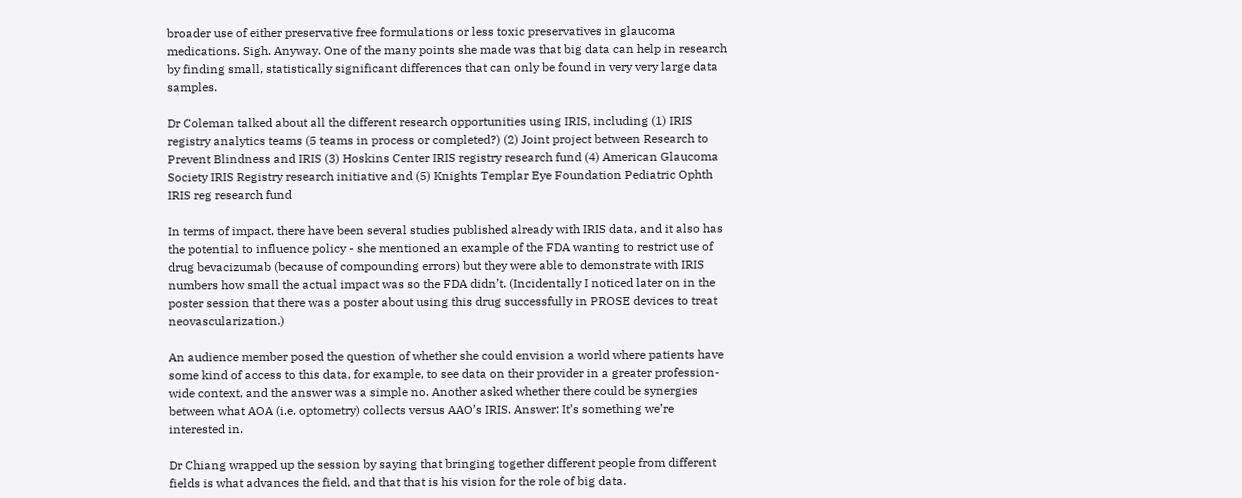broader use of either preservative free formulations or less toxic preservatives in glaucoma medications. Sigh. Anyway. One of the many points she made was that big data can help in research by finding small, statistically significant differences that can only be found in very very large data samples.

Dr Coleman talked about all the different research opportunities using IRIS, including (1) IRIS registry analytics teams (5 teams in process or completed?) (2) Joint project between Research to Prevent Blindness and IRIS (3) Hoskins Center IRIS registry research fund (4) American Glaucoma Society IRIS Registry research initiative and (5) Knights Templar Eye Foundation Pediatric Ophth IRIS reg research fund

In terms of impact, there have been several studies published already with IRIS data, and it also has the potential to influence policy - she mentioned an example of the FDA wanting to restrict use of drug bevacizumab (because of compounding errors) but they were able to demonstrate with IRIS numbers how small the actual impact was so the FDA didn’t. (Incidentally I noticed later on in the poster session that there was a poster about using this drug successfully in PROSE devices to treat neovascularization.)

An audience member posed the question of whether she could envision a world where patients have some kind of access to this data, for example, to see data on their provider in a greater profession-wide context, and the answer was a simple no. Another asked whether there could be synergies between what AOA (i.e. optometry) collects versus AAO’s IRIS. Answer: It’s something we’re interested in.

Dr Chiang wrapped up the session by saying that bringing together different people from different fields is what advances the field, and that that is his vision for the role of big data.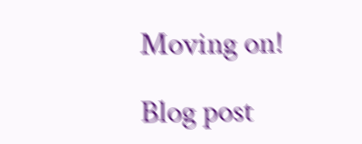Moving on!

Blog post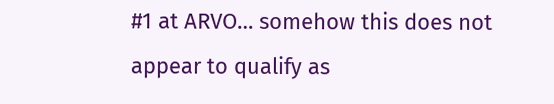#1 at ARVO… somehow this does not appear to qualify as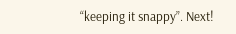“keeping it snappy”. Next!